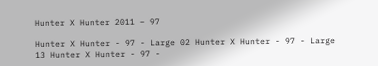Hunter X Hunter 2011 – 97

Hunter X Hunter - 97 - Large 02 Hunter X Hunter - 97 - Large 13 Hunter X Hunter - 97 -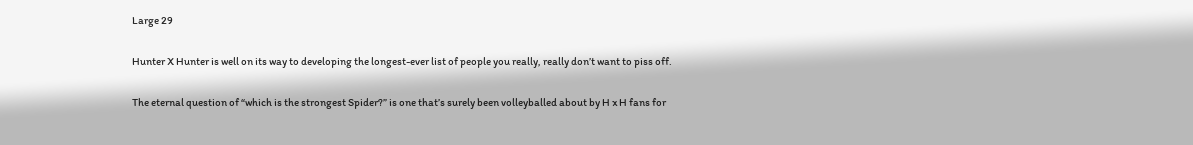Large 29

Hunter X Hunter is well on its way to developing the longest-ever list of people you really, really don’t want to piss off.

The eternal question of “which is the strongest Spider?” is one that’s surely been volleyballed about by H x H fans for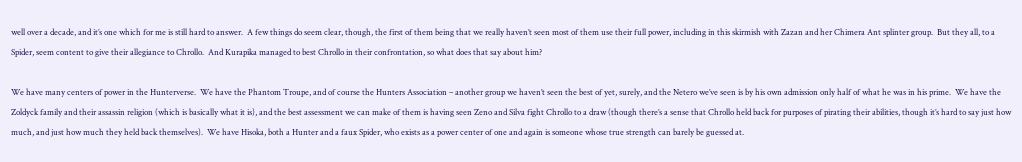well over a decade, and it’s one which for me is still hard to answer.  A few things do seem clear, though, the first of them being that we really haven’t seen most of them use their full power, including in this skirmish with Zazan and her Chimera Ant splinter group.  But they all, to a Spider, seem content to give their allegiance to Chrollo.  And Kurapika managed to best Chrollo in their confrontation, so what does that say about him?

We have many centers of power in the Hunterverse.  We have the Phantom Troupe, and of course the Hunters Association – another group we haven’t seen the best of yet, surely, and the Netero we’ve seen is by his own admission only half of what he was in his prime.  We have the Zoldyck family and their assassin religion (which is basically what it is), and the best assessment we can make of them is having seen Zeno and Silva fight Chrollo to a draw (though there’s a sense that Chrollo held back for purposes of pirating their abilities, though it’s hard to say just how much, and just how much they held back themselves).  We have Hisoka, both a Hunter and a faux Spider, who exists as a power center of one and again is someone whose true strength can barely be guessed at.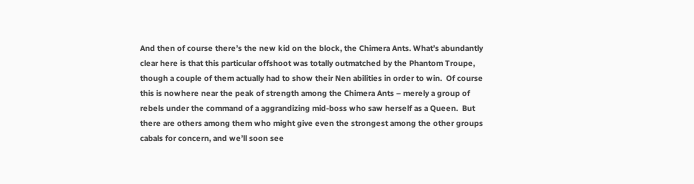And then of course there’s the new kid on the block, the Chimera Ants. What’s abundantly clear here is that this particular offshoot was totally outmatched by the Phantom Troupe, though a couple of them actually had to show their Nen abilities in order to win.  Of course this is nowhere near the peak of strength among the Chimera Ants – merely a group of rebels under the command of a aggrandizing mid-boss who saw herself as a Queen.  But there are others among them who might give even the strongest among the other groups cabals for concern, and we’ll soon see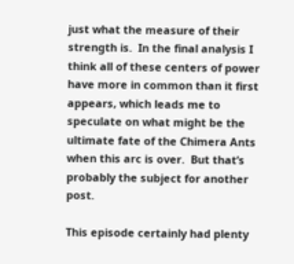just what the measure of their strength is.  In the final analysis I think all of these centers of power have more in common than it first appears, which leads me to speculate on what might be the ultimate fate of the Chimera Ants when this arc is over.  But that’s probably the subject for another post.

This episode certainly had plenty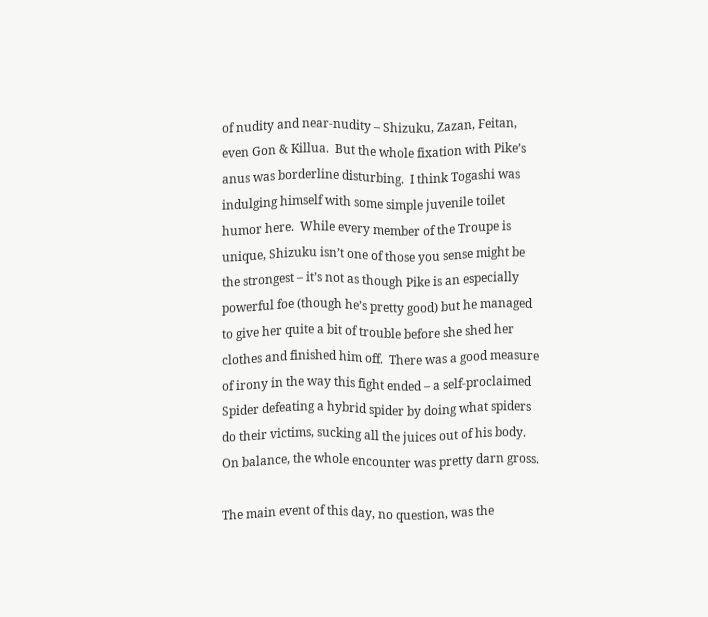of nudity and near-nudity – Shizuku, Zazan, Feitan, even Gon & Killua.  But the whole fixation with Pike’s anus was borderline disturbing.  I think Togashi was indulging himself with some simple juvenile toilet humor here.  While every member of the Troupe is unique, Shizuku isn’t one of those you sense might be the strongest – it’s not as though Pike is an especially powerful foe (though he’s pretty good) but he managed to give her quite a bit of trouble before she shed her clothes and finished him off.  There was a good measure of irony in the way this fight ended – a self-proclaimed Spider defeating a hybrid spider by doing what spiders do their victims, sucking all the juices out of his body.  On balance, the whole encounter was pretty darn gross.

The main event of this day, no question, was the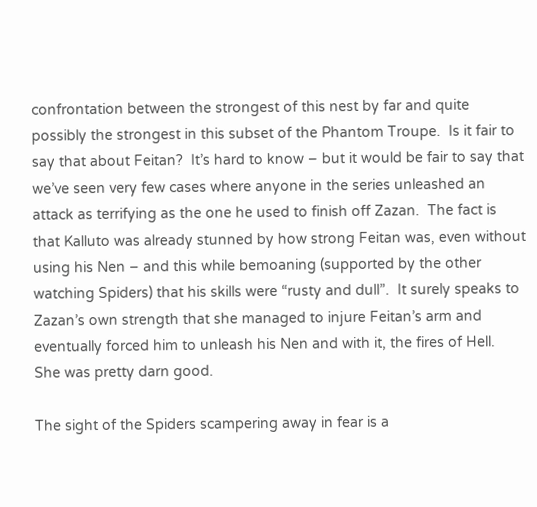confrontation between the strongest of this nest by far and quite possibly the strongest in this subset of the Phantom Troupe.  Is it fair to say that about Feitan?  It’s hard to know – but it would be fair to say that we’ve seen very few cases where anyone in the series unleashed an attack as terrifying as the one he used to finish off Zazan.  The fact is that Kalluto was already stunned by how strong Feitan was, even without using his Nen – and this while bemoaning (supported by the other watching Spiders) that his skills were “rusty and dull”.  It surely speaks to Zazan’s own strength that she managed to injure Feitan’s arm and eventually forced him to unleash his Nen and with it, the fires of Hell.  She was pretty darn good.

The sight of the Spiders scampering away in fear is a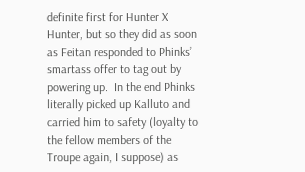definite first for Hunter X Hunter, but so they did as soon as Feitan responded to Phinks’ smartass offer to tag out by powering up.  In the end Phinks literally picked up Kalluto and carried him to safety (loyalty to the fellow members of the Troupe again, I suppose) as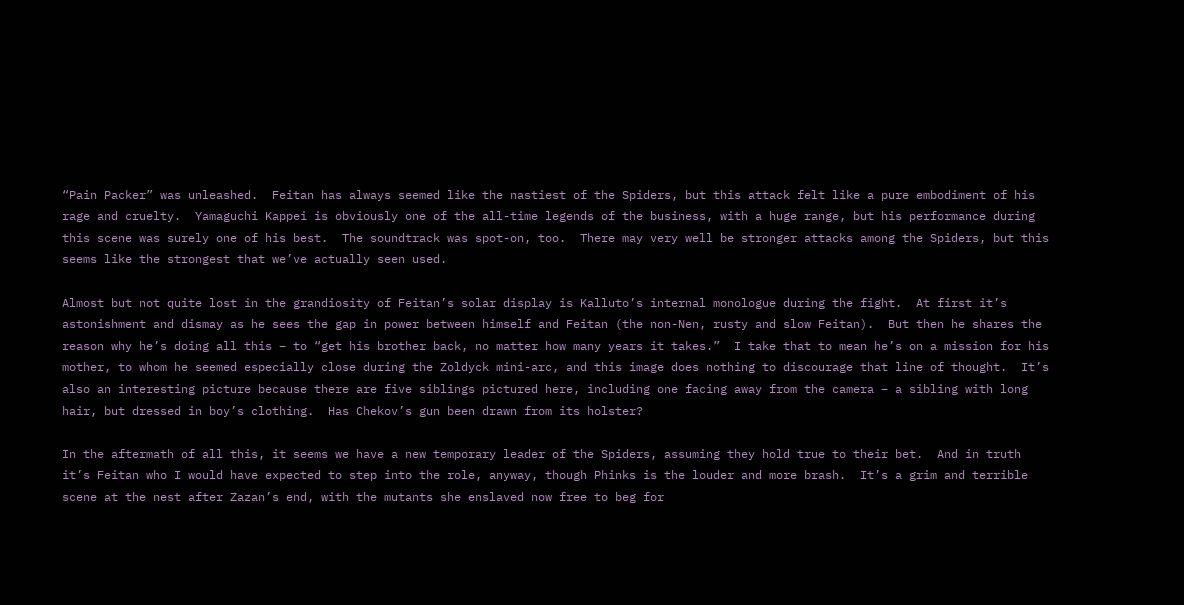“Pain Packer” was unleashed.  Feitan has always seemed like the nastiest of the Spiders, but this attack felt like a pure embodiment of his rage and cruelty.  Yamaguchi Kappei is obviously one of the all-time legends of the business, with a huge range, but his performance during this scene was surely one of his best.  The soundtrack was spot-on, too.  There may very well be stronger attacks among the Spiders, but this seems like the strongest that we’ve actually seen used.

Almost but not quite lost in the grandiosity of Feitan’s solar display is Kalluto’s internal monologue during the fight.  At first it’s astonishment and dismay as he sees the gap in power between himself and Feitan (the non-Nen, rusty and slow Feitan).  But then he shares the reason why he’s doing all this – to “get his brother back, no matter how many years it takes.”  I take that to mean he’s on a mission for his mother, to whom he seemed especially close during the Zoldyck mini-arc, and this image does nothing to discourage that line of thought.  It’s also an interesting picture because there are five siblings pictured here, including one facing away from the camera – a sibling with long hair, but dressed in boy’s clothing.  Has Chekov’s gun been drawn from its holster?

In the aftermath of all this, it seems we have a new temporary leader of the Spiders, assuming they hold true to their bet.  And in truth it’s Feitan who I would have expected to step into the role, anyway, though Phinks is the louder and more brash.  It’s a grim and terrible scene at the nest after Zazan’s end, with the mutants she enslaved now free to beg for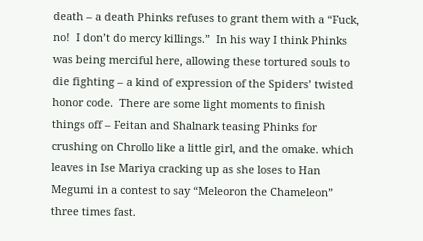death – a death Phinks refuses to grant them with a “Fuck, no!  I don’t do mercy killings.”  In his way I think Phinks was being merciful here, allowing these tortured souls to die fighting – a kind of expression of the Spiders’ twisted honor code.  There are some light moments to finish things off – Feitan and Shalnark teasing Phinks for crushing on Chrollo like a little girl, and the omake. which leaves in Ise Mariya cracking up as she loses to Han Megumi in a contest to say “Meleoron the Chameleon” three times fast.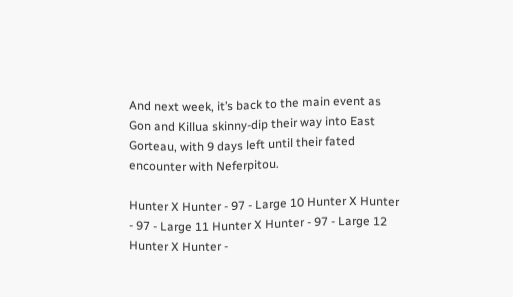And next week, it’s back to the main event as Gon and Killua skinny-dip their way into East Gorteau, with 9 days left until their fated encounter with Neferpitou.

Hunter X Hunter - 97 - Large 10 Hunter X Hunter - 97 - Large 11 Hunter X Hunter - 97 - Large 12
Hunter X Hunter -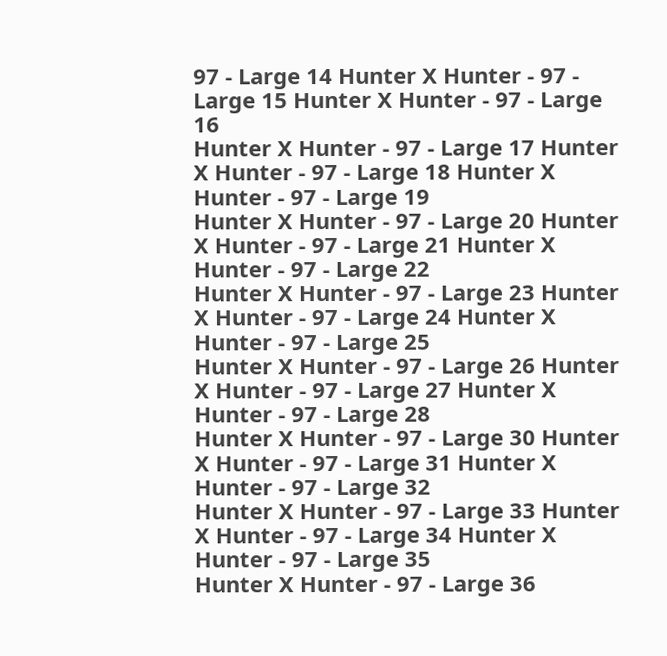97 - Large 14 Hunter X Hunter - 97 - Large 15 Hunter X Hunter - 97 - Large 16
Hunter X Hunter - 97 - Large 17 Hunter X Hunter - 97 - Large 18 Hunter X Hunter - 97 - Large 19
Hunter X Hunter - 97 - Large 20 Hunter X Hunter - 97 - Large 21 Hunter X Hunter - 97 - Large 22
Hunter X Hunter - 97 - Large 23 Hunter X Hunter - 97 - Large 24 Hunter X Hunter - 97 - Large 25
Hunter X Hunter - 97 - Large 26 Hunter X Hunter - 97 - Large 27 Hunter X Hunter - 97 - Large 28
Hunter X Hunter - 97 - Large 30 Hunter X Hunter - 97 - Large 31 Hunter X Hunter - 97 - Large 32
Hunter X Hunter - 97 - Large 33 Hunter X Hunter - 97 - Large 34 Hunter X Hunter - 97 - Large 35
Hunter X Hunter - 97 - Large 36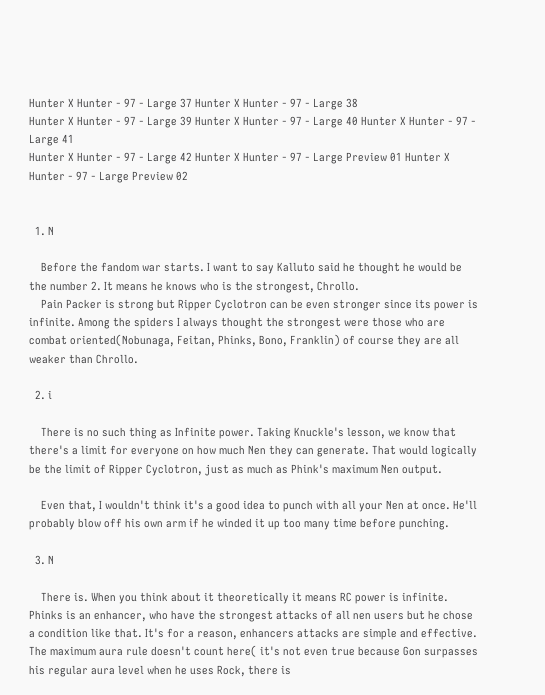Hunter X Hunter - 97 - Large 37 Hunter X Hunter - 97 - Large 38
Hunter X Hunter - 97 - Large 39 Hunter X Hunter - 97 - Large 40 Hunter X Hunter - 97 - Large 41
Hunter X Hunter - 97 - Large 42 Hunter X Hunter - 97 - Large Preview 01 Hunter X Hunter - 97 - Large Preview 02


  1. N

    Before the fandom war starts. I want to say Kalluto said he thought he would be the number 2. It means he knows who is the strongest, Chrollo.
    Pain Packer is strong but Ripper Cyclotron can be even stronger since its power is infinite. Among the spiders I always thought the strongest were those who are combat oriented(Nobunaga, Feitan, Phinks, Bono, Franklin) of course they are all weaker than Chrollo.

  2. i

    There is no such thing as Infinite power. Taking Knuckle's lesson, we know that there's a limit for everyone on how much Nen they can generate. That would logically be the limit of Ripper Cyclotron, just as much as Phink's maximum Nen output.

    Even that, I wouldn't think it's a good idea to punch with all your Nen at once. He'll probably blow off his own arm if he winded it up too many time before punching.

  3. N

    There is. When you think about it theoretically it means RC power is infinite. Phinks is an enhancer, who have the strongest attacks of all nen users but he chose a condition like that. It's for a reason, enhancers attacks are simple and effective. The maximum aura rule doesn't count here( it's not even true because Gon surpasses his regular aura level when he uses Rock, there is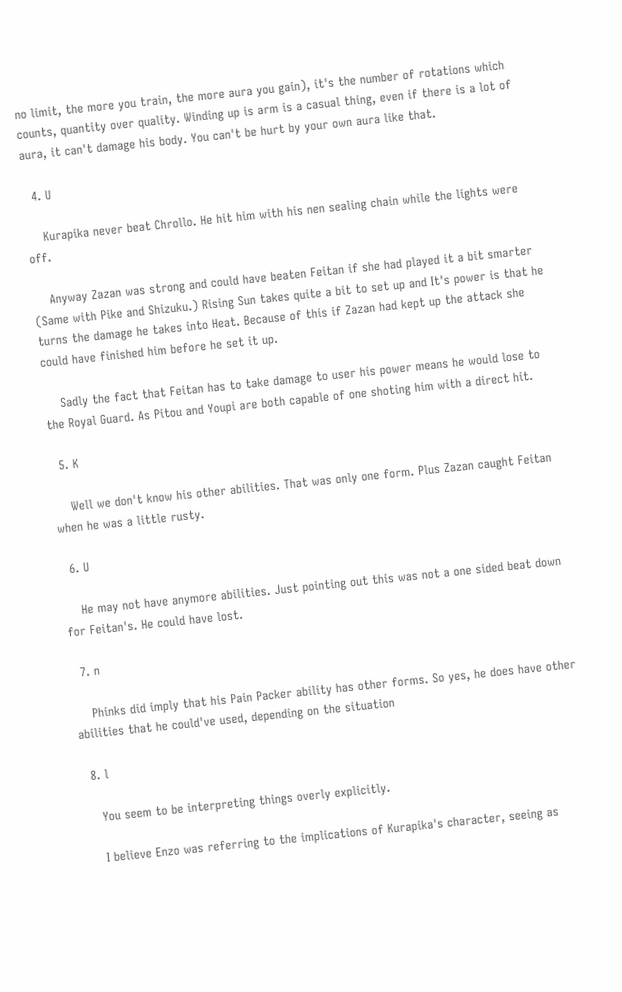no limit, the more you train, the more aura you gain), it's the number of rotations which counts, quantity over quality. Winding up is arm is a casual thing, even if there is a lot of aura, it can't damage his body. You can't be hurt by your own aura like that.

  4. U

    Kurapika never beat Chrollo. He hit him with his nen sealing chain while the lights were off.

    Anyway Zazan was strong and could have beaten Feitan if she had played it a bit smarter (Same with Pike and Shizuku.) Rising Sun takes quite a bit to set up and It's power is that he turns the damage he takes into Heat. Because of this if Zazan had kept up the attack she could have finished him before he set it up.

    Sadly the fact that Feitan has to take damage to user his power means he would lose to the Royal Guard. As Pitou and Youpi are both capable of one shoting him with a direct hit.

  5. K

    Well we don't know his other abilities. That was only one form. Plus Zazan caught Feitan when he was a little rusty.

  6. U

    He may not have anymore abilities. Just pointing out this was not a one sided beat down for Feitan's. He could have lost.

  7. n

    Phinks did imply that his Pain Packer ability has other forms. So yes, he does have other abilities that he could've used, depending on the situation

  8. l

    You seem to be interpreting things overly explicitly.

    I believe Enzo was referring to the implications of Kurapika's character, seeing as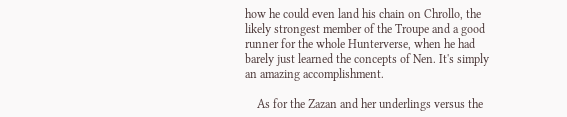how he could even land his chain on Chrollo, the likely strongest member of the Troupe and a good runner for the whole Hunterverse, when he had barely just learned the concepts of Nen. It's simply an amazing accomplishment.

    As for the Zazan and her underlings versus the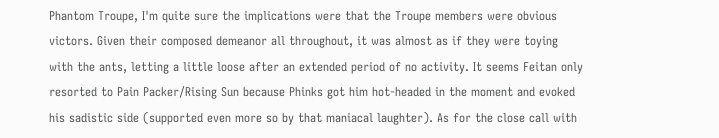Phantom Troupe, I'm quite sure the implications were that the Troupe members were obvious victors. Given their composed demeanor all throughout, it was almost as if they were toying with the ants, letting a little loose after an extended period of no activity. It seems Feitan only resorted to Pain Packer/Rising Sun because Phinks got him hot-headed in the moment and evoked his sadistic side (supported even more so by that maniacal laughter). As for the close call with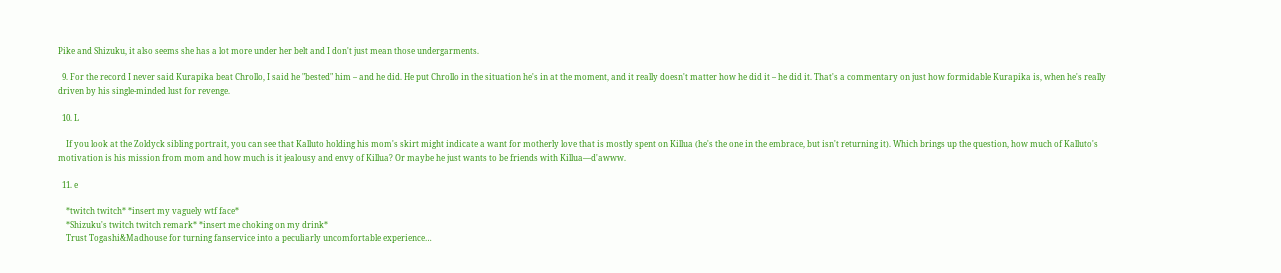Pike and Shizuku, it also seems she has a lot more under her belt and I don't just mean those undergarments.

  9. For the record I never said Kurapika beat Chrollo, I said he "bested" him – and he did. He put Chrollo in the situation he's in at the moment, and it really doesn't matter how he did it – he did it. That's a commentary on just how formidable Kurapika is, when he's really driven by his single-minded lust for revenge.

  10. L

    If you look at the Zoldyck sibling portrait, you can see that Kalluto holding his mom's skirt might indicate a want for motherly love that is mostly spent on Killua (he's the one in the embrace, but isn't returning it). Which brings up the question, how much of Kalluto's motivation is his mission from mom and how much is it jealousy and envy of Killua? Or maybe he just wants to be friends with Killua—d'awww.

  11. e

    *twitch twitch* *insert my vaguely wtf face*
    *Shizuku's twitch twitch remark* *insert me choking on my drink*
    Trust Togashi&Madhouse for turning fanservice into a peculiarly uncomfortable experience…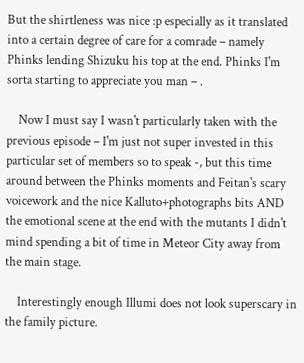But the shirtleness was nice :p especially as it translated into a certain degree of care for a comrade – namely Phinks lending Shizuku his top at the end. Phinks I'm sorta starting to appreciate you man – .

    Now I must say I wasn't particularly taken with the previous episode – I'm just not super invested in this particular set of members so to speak -, but this time around between the Phinks moments and Feitan's scary voicework and the nice Kalluto+photographs bits AND the emotional scene at the end with the mutants I didn't mind spending a bit of time in Meteor City away from the main stage.

    Interestingly enough Illumi does not look superscary in the family picture.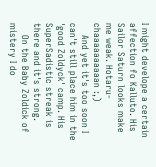I might develope a certain affection fo Kalluto. His Sailor Saturn looks make me weak. Hotaru-chaaaaaaaaaan :,)
    And yet it's too soon I can't still place him in the 'good Zoldyck' camp. His SuperSadistic streak is there and it's strong.
    On the Baby Zoldick of mistery I do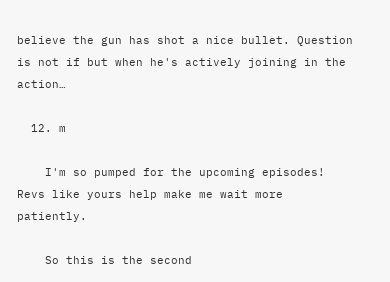believe the gun has shot a nice bullet. Question is not if but when he's actively joining in the action…

  12. m

    I'm so pumped for the upcoming episodes! Revs like yours help make me wait more patiently.

    So this is the second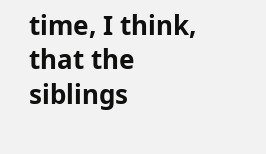time, I think, that the siblings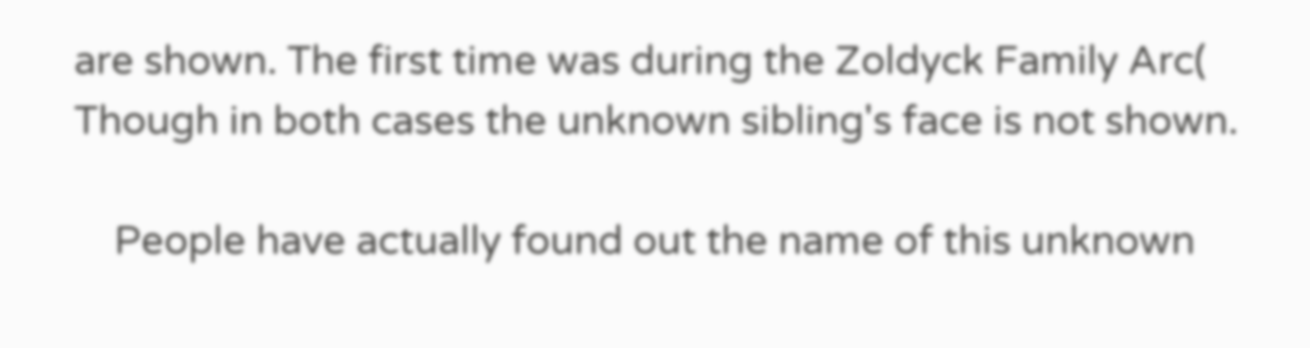are shown. The first time was during the Zoldyck Family Arc( Though in both cases the unknown sibling's face is not shown.

    People have actually found out the name of this unknown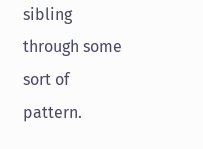sibling through some sort of pattern.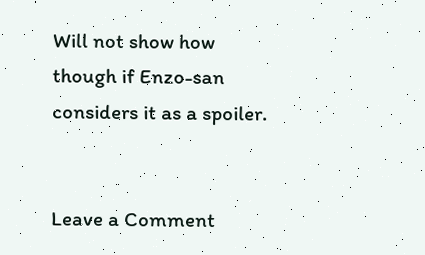Will not show how though if Enzo-san considers it as a spoiler.


Leave a Comment